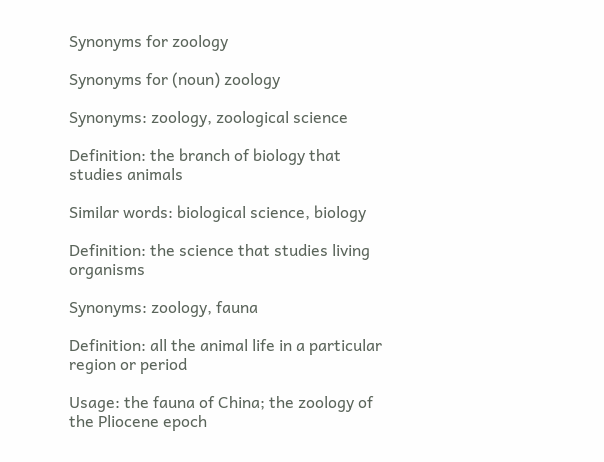Synonyms for zoology

Synonyms for (noun) zoology

Synonyms: zoology, zoological science

Definition: the branch of biology that studies animals

Similar words: biological science, biology

Definition: the science that studies living organisms

Synonyms: zoology, fauna

Definition: all the animal life in a particular region or period

Usage: the fauna of China; the zoology of the Pliocene epoch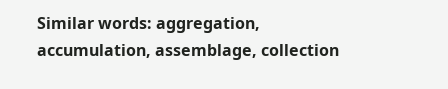Similar words: aggregation, accumulation, assemblage, collection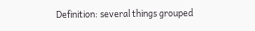Definition: several things grouped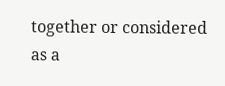together or considered as a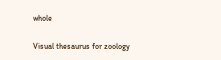whole

Visual thesaurus for zoology